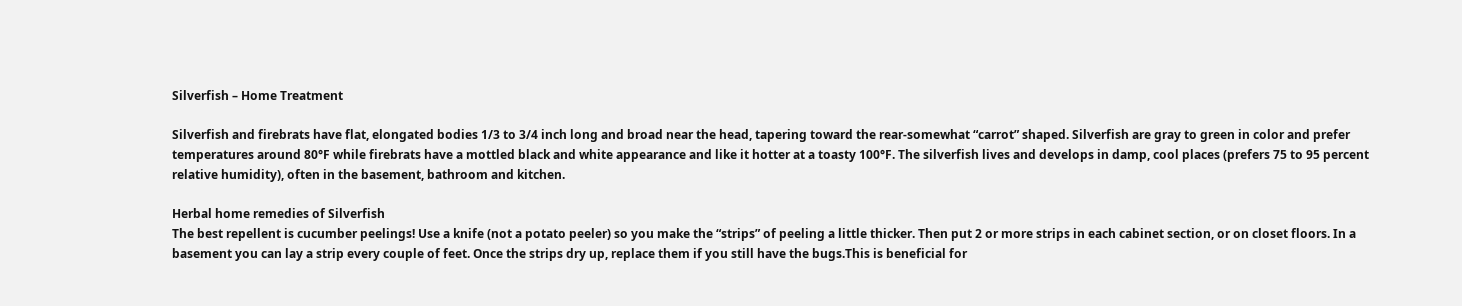Silverfish – Home Treatment

Silverfish and firebrats have flat, elongated bodies 1/3 to 3/4 inch long and broad near the head, tapering toward the rear-somewhat “carrot” shaped. Silverfish are gray to green in color and prefer temperatures around 80°F while firebrats have a mottled black and white appearance and like it hotter at a toasty 100°F. The silverfish lives and develops in damp, cool places (prefers 75 to 95 percent relative humidity), often in the basement, bathroom and kitchen.

Herbal home remedies of Silverfish
The best repellent is cucumber peelings! Use a knife (not a potato peeler) so you make the “strips” of peeling a little thicker. Then put 2 or more strips in each cabinet section, or on closet floors. In a basement you can lay a strip every couple of feet. Once the strips dry up, replace them if you still have the bugs.This is beneficial for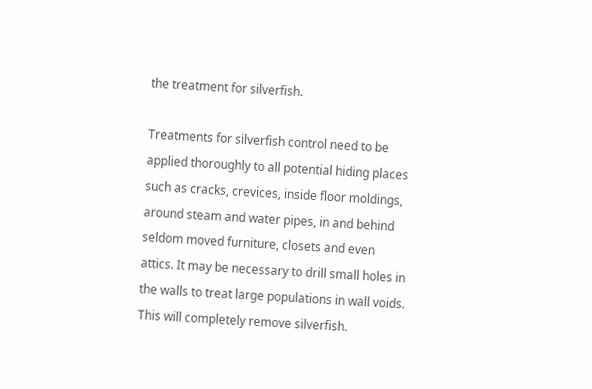the treatment for silverfish.

Treatments for silverfish control need to be applied thoroughly to all potential hiding places such as cracks, crevices, inside floor moldings, around steam and water pipes, in and behind seldom moved furniture, closets and even attics. It may be necessary to drill small holes in the walls to treat large populations in wall voids. This will completely remove silverfish.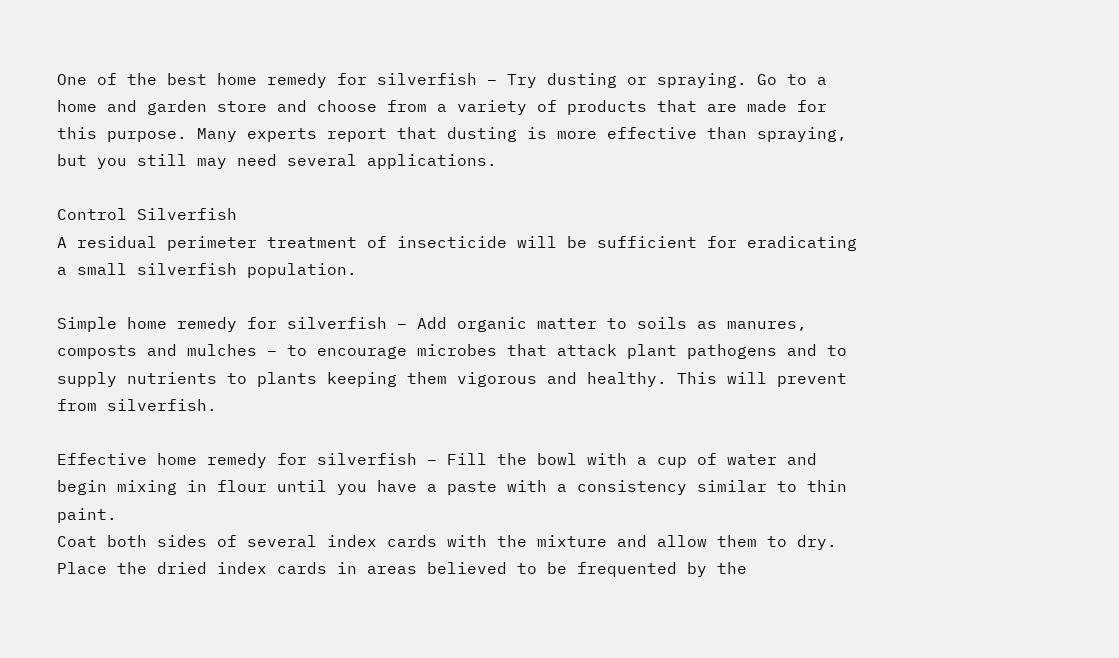One of the best home remedy for silverfish – Try dusting or spraying. Go to a home and garden store and choose from a variety of products that are made for this purpose. Many experts report that dusting is more effective than spraying, but you still may need several applications.

Control Silverfish
A residual perimeter treatment of insecticide will be sufficient for eradicating a small silverfish population.

Simple home remedy for silverfish – Add organic matter to soils as manures, composts and mulches – to encourage microbes that attack plant pathogens and to supply nutrients to plants keeping them vigorous and healthy. This will prevent from silverfish.

Effective home remedy for silverfish – Fill the bowl with a cup of water and begin mixing in flour until you have a paste with a consistency similar to thin paint.
Coat both sides of several index cards with the mixture and allow them to dry.
Place the dried index cards in areas believed to be frequented by the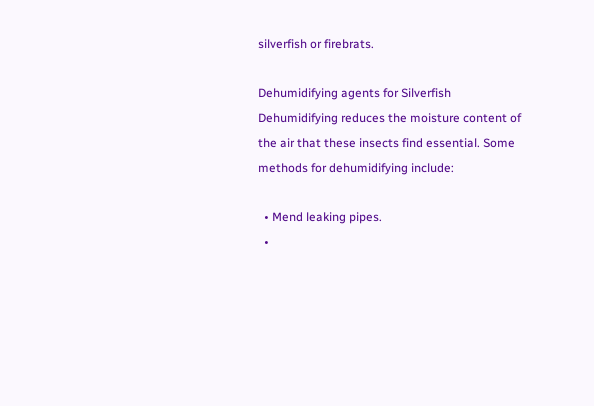silverfish or firebrats.

Dehumidifying agents for Silverfish
Dehumidifying reduces the moisture content of the air that these insects find essential. Some methods for dehumidifying include:

  • Mend leaking pipes.
  •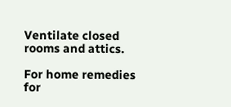Ventilate closed rooms and attics.

For home remedies for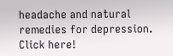headache and natural remedies for depression. Click here!